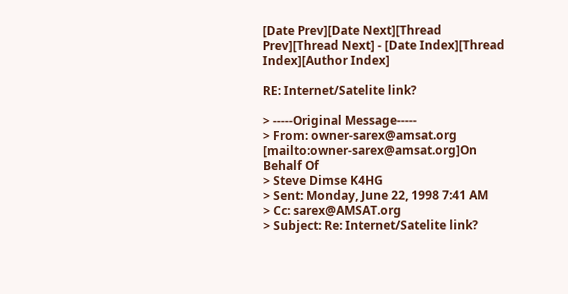[Date Prev][Date Next][Thread Prev][Thread Next] - [Date Index][Thread Index][Author Index]

RE: Internet/Satelite link?

> -----Original Message-----
> From: owner-sarex@amsat.org [mailto:owner-sarex@amsat.org]On Behalf Of
> Steve Dimse K4HG
> Sent: Monday, June 22, 1998 7:41 AM
> Cc: sarex@AMSAT.org
> Subject: Re: Internet/Satelite link?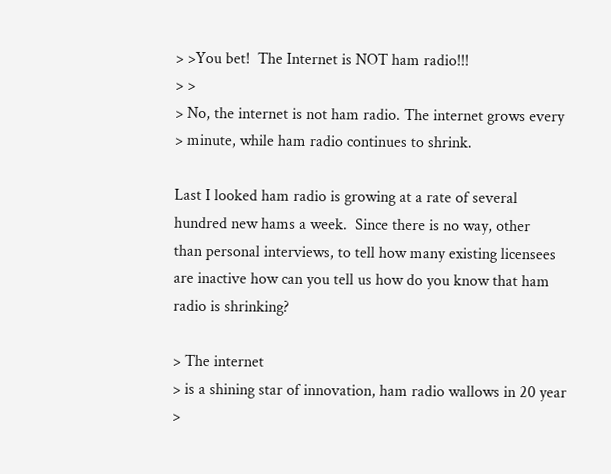> >You bet!  The Internet is NOT ham radio!!!
> >
> No, the internet is not ham radio. The internet grows every
> minute, while ham radio continues to shrink.

Last I looked ham radio is growing at a rate of several
hundred new hams a week.  Since there is no way, other
than personal interviews, to tell how many existing licensees
are inactive how can you tell us how do you know that ham
radio is shrinking?

> The internet
> is a shining star of innovation, ham radio wallows in 20 year
>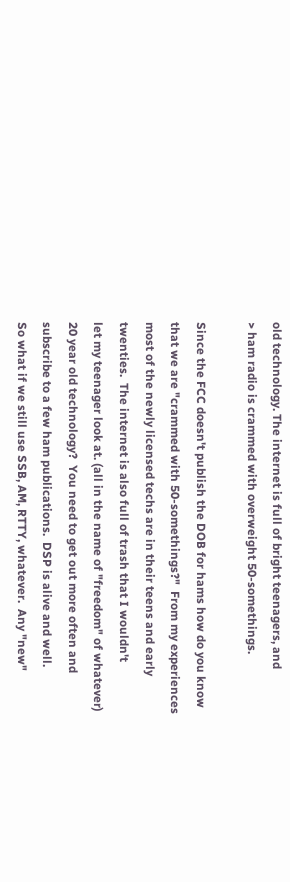old technology. The internet is full of bright teenagers, and
> ham radio is crammed with overweight 50-somethings.

Since the FCC doesn't publish the DOB for hams how do you know
that we are "crammed with 50-somethings?"  From my experiences
most of the newly licensed techs are in their teens and early
twenties.  The internet is also full of trash that I wouldn't
let my teenager look at. (all in the name of "freedom" of whatever)
20 year old technology?  You need to get out more often and
subscribe to a few ham publications.  DSP is alive and well.
So what if we still use SSB, AM, RTTY, whatever.  Any "new"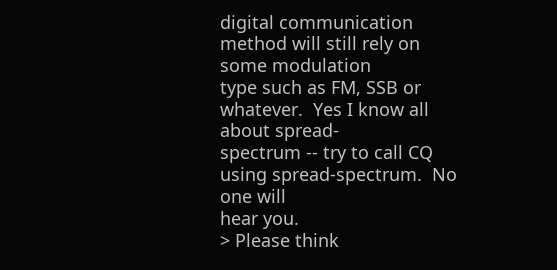digital communication method will still rely on some modulation
type such as FM, SSB or whatever.  Yes I know all about spread-
spectrum -- try to call CQ using spread-spectrum.  No one will
hear you.
> Please think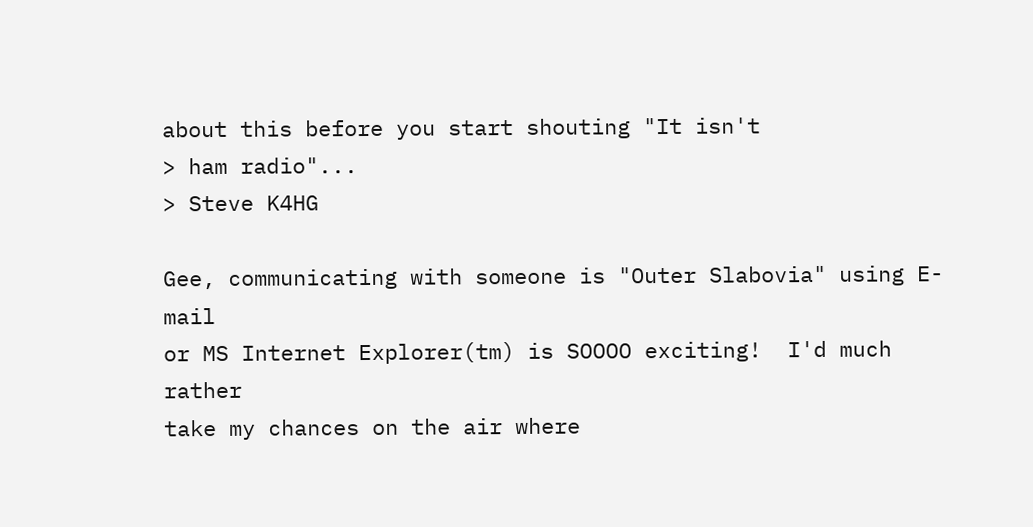about this before you start shouting "It isn't
> ham radio"...
> Steve K4HG

Gee, communicating with someone is "Outer Slabovia" using E-mail
or MS Internet Explorer(tm) is SOOOO exciting!  I'd much rather
take my chances on the air where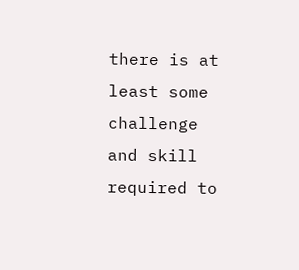there is at least some challenge
and skill required to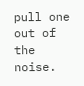pull one out of the noise.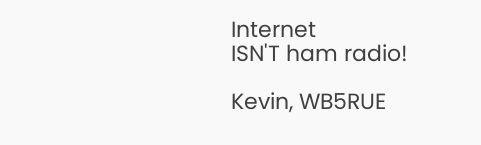Internet
ISN'T ham radio!

Kevin, WB5RUE